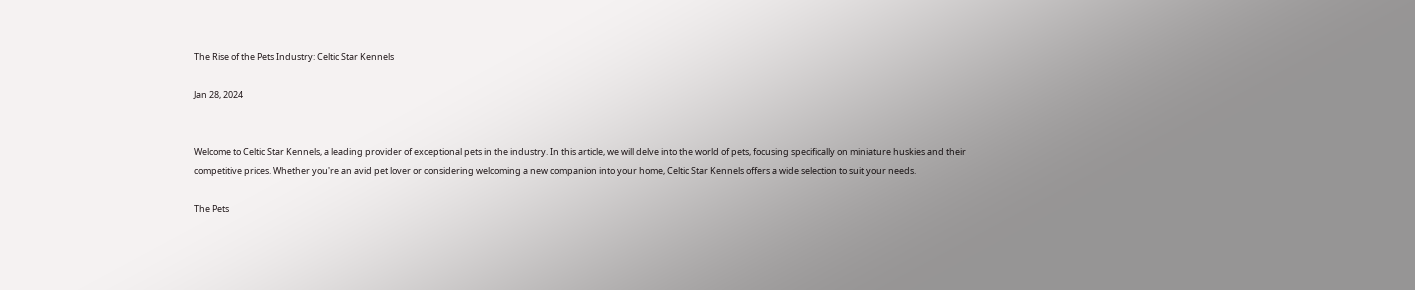The Rise of the Pets Industry: Celtic Star Kennels

Jan 28, 2024


Welcome to Celtic Star Kennels, a leading provider of exceptional pets in the industry. In this article, we will delve into the world of pets, focusing specifically on miniature huskies and their competitive prices. Whether you're an avid pet lover or considering welcoming a new companion into your home, Celtic Star Kennels offers a wide selection to suit your needs.

The Pets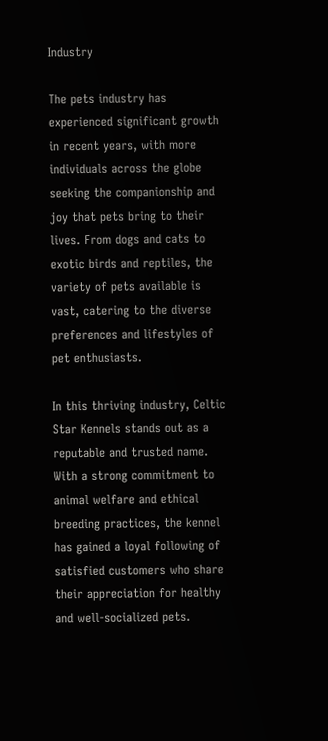Industry

The pets industry has experienced significant growth in recent years, with more individuals across the globe seeking the companionship and joy that pets bring to their lives. From dogs and cats to exotic birds and reptiles, the variety of pets available is vast, catering to the diverse preferences and lifestyles of pet enthusiasts.

In this thriving industry, Celtic Star Kennels stands out as a reputable and trusted name. With a strong commitment to animal welfare and ethical breeding practices, the kennel has gained a loyal following of satisfied customers who share their appreciation for healthy and well-socialized pets.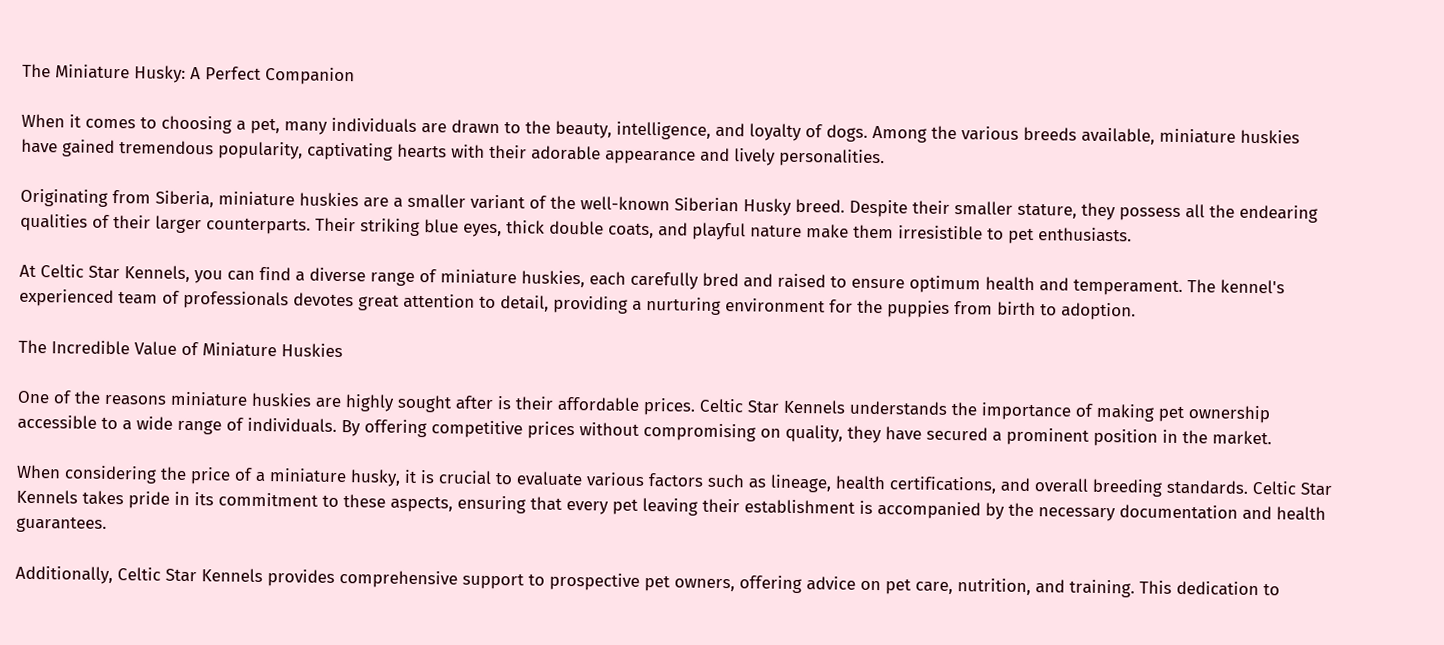The Miniature Husky: A Perfect Companion

When it comes to choosing a pet, many individuals are drawn to the beauty, intelligence, and loyalty of dogs. Among the various breeds available, miniature huskies have gained tremendous popularity, captivating hearts with their adorable appearance and lively personalities.

Originating from Siberia, miniature huskies are a smaller variant of the well-known Siberian Husky breed. Despite their smaller stature, they possess all the endearing qualities of their larger counterparts. Their striking blue eyes, thick double coats, and playful nature make them irresistible to pet enthusiasts.

At Celtic Star Kennels, you can find a diverse range of miniature huskies, each carefully bred and raised to ensure optimum health and temperament. The kennel's experienced team of professionals devotes great attention to detail, providing a nurturing environment for the puppies from birth to adoption.

The Incredible Value of Miniature Huskies

One of the reasons miniature huskies are highly sought after is their affordable prices. Celtic Star Kennels understands the importance of making pet ownership accessible to a wide range of individuals. By offering competitive prices without compromising on quality, they have secured a prominent position in the market.

When considering the price of a miniature husky, it is crucial to evaluate various factors such as lineage, health certifications, and overall breeding standards. Celtic Star Kennels takes pride in its commitment to these aspects, ensuring that every pet leaving their establishment is accompanied by the necessary documentation and health guarantees.

Additionally, Celtic Star Kennels provides comprehensive support to prospective pet owners, offering advice on pet care, nutrition, and training. This dedication to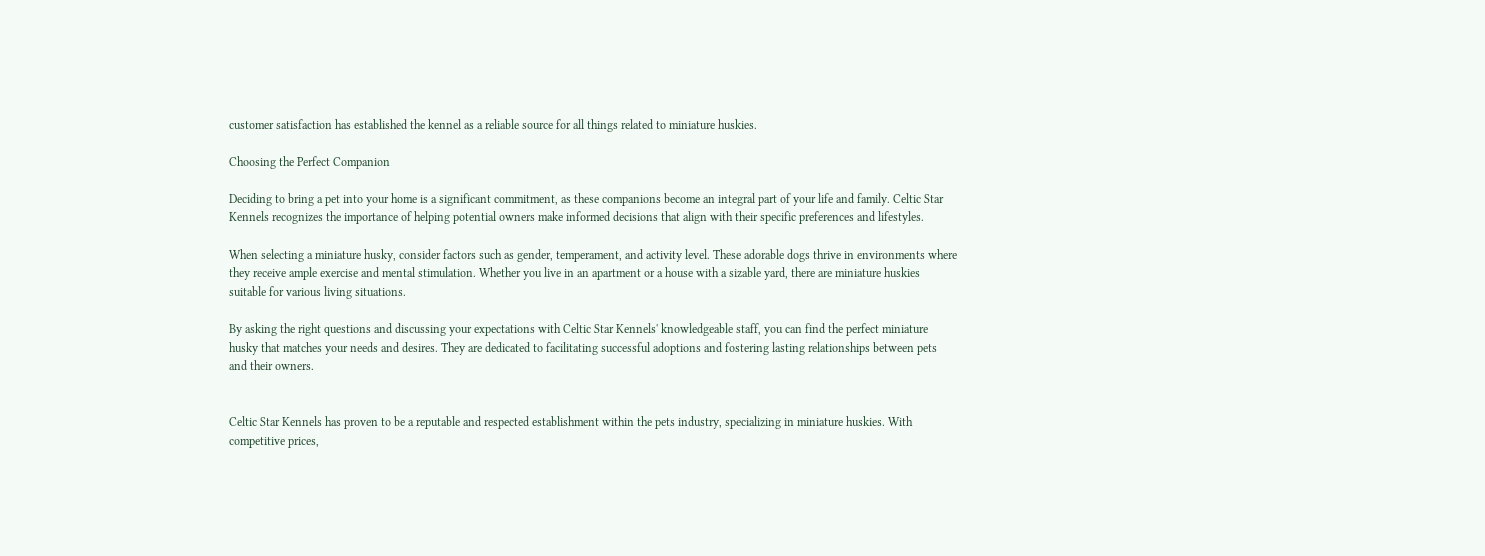customer satisfaction has established the kennel as a reliable source for all things related to miniature huskies.

Choosing the Perfect Companion

Deciding to bring a pet into your home is a significant commitment, as these companions become an integral part of your life and family. Celtic Star Kennels recognizes the importance of helping potential owners make informed decisions that align with their specific preferences and lifestyles.

When selecting a miniature husky, consider factors such as gender, temperament, and activity level. These adorable dogs thrive in environments where they receive ample exercise and mental stimulation. Whether you live in an apartment or a house with a sizable yard, there are miniature huskies suitable for various living situations.

By asking the right questions and discussing your expectations with Celtic Star Kennels' knowledgeable staff, you can find the perfect miniature husky that matches your needs and desires. They are dedicated to facilitating successful adoptions and fostering lasting relationships between pets and their owners.


Celtic Star Kennels has proven to be a reputable and respected establishment within the pets industry, specializing in miniature huskies. With competitive prices,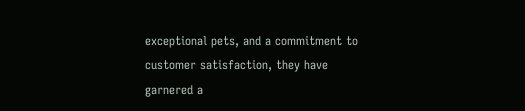exceptional pets, and a commitment to customer satisfaction, they have garnered a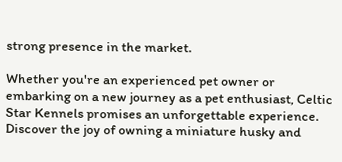strong presence in the market.

Whether you're an experienced pet owner or embarking on a new journey as a pet enthusiast, Celtic Star Kennels promises an unforgettable experience. Discover the joy of owning a miniature husky and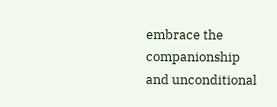embrace the companionship and unconditional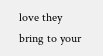love they bring to your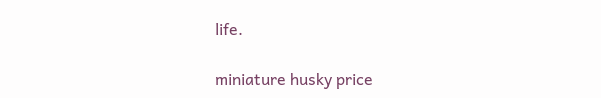life.

miniature husky price